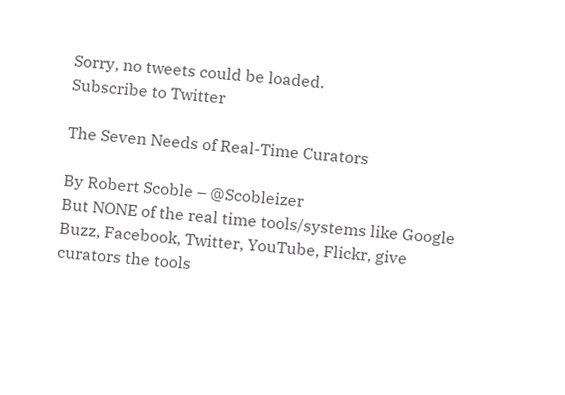Sorry, no tweets could be loaded.
Subscribe to Twitter

The Seven Needs of Real-Time Curators

By Robert Scoble – @Scobleizer
But NONE of the real time tools/systems like Google Buzz, Facebook, Twitter, YouTube, Flickr, give curators the tools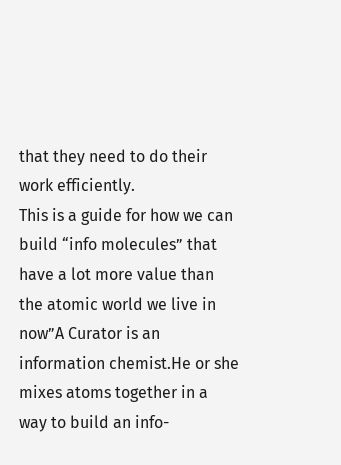that they need to do their work efficiently.
This is a guide for how we can build “info molecules” that have a lot more value than the atomic world we live in now”A Curator is an information chemist.He or she mixes atoms together in a way to build an info-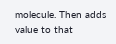molecule. Then adds value to that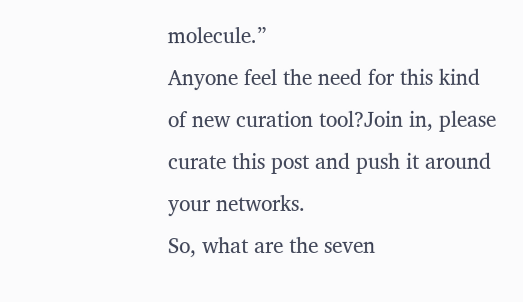molecule.”
Anyone feel the need for this kind of new curation tool?Join in, please curate this post and push it around your networks.
So, what are the seven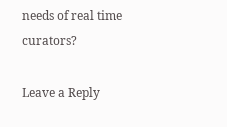needs of real time curators?

Leave a Reply